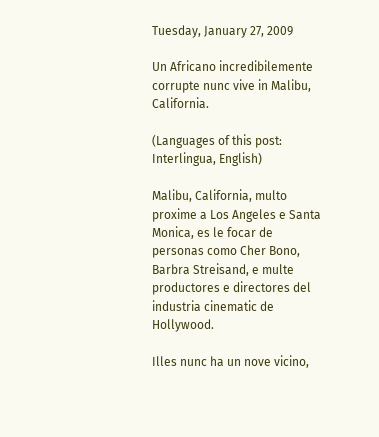Tuesday, January 27, 2009

Un Africano incredibilemente corrupte nunc vive in Malibu, California.

(Languages of this post: Interlingua, English)

Malibu, California, multo proxime a Los Angeles e Santa Monica, es le focar de personas como Cher Bono, Barbra Streisand, e multe productores e directores del industria cinematic de Hollywood.

Illes nunc ha un nove vicino,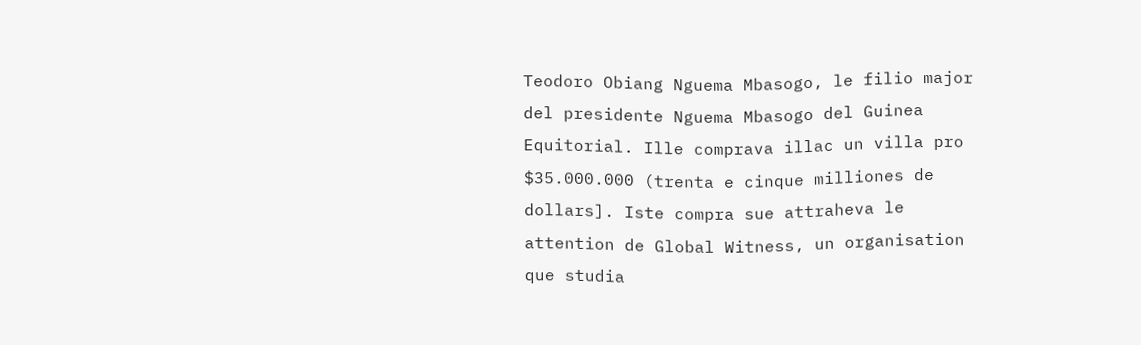Teodoro Obiang Nguema Mbasogo, le filio major del presidente Nguema Mbasogo del Guinea Equitorial. Ille comprava illac un villa pro $35.000.000 (trenta e cinque milliones de dollars]. Iste compra sue attraheva le attention de Global Witness, un organisation que studia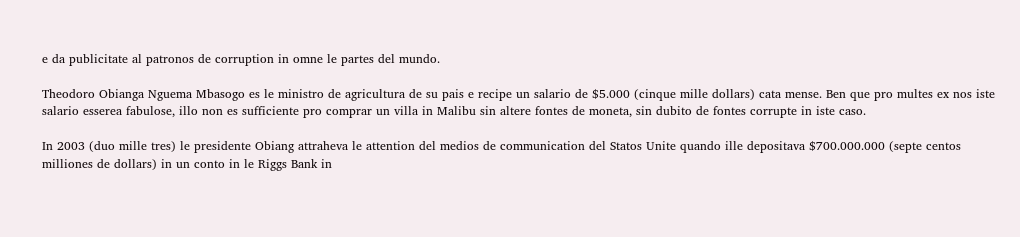e da publicitate al patronos de corruption in omne le partes del mundo.

Theodoro Obianga Nguema Mbasogo es le ministro de agricultura de su pais e recipe un salario de $5.000 (cinque mille dollars) cata mense. Ben que pro multes ex nos iste salario esserea fabulose, illo non es sufficiente pro comprar un villa in Malibu sin altere fontes de moneta, sin dubito de fontes corrupte in iste caso.

In 2003 (duo mille tres) le presidente Obiang attraheva le attention del medios de communication del Statos Unite quando ille depositava $700.000.000 (septe centos milliones de dollars) in un conto in le Riggs Bank in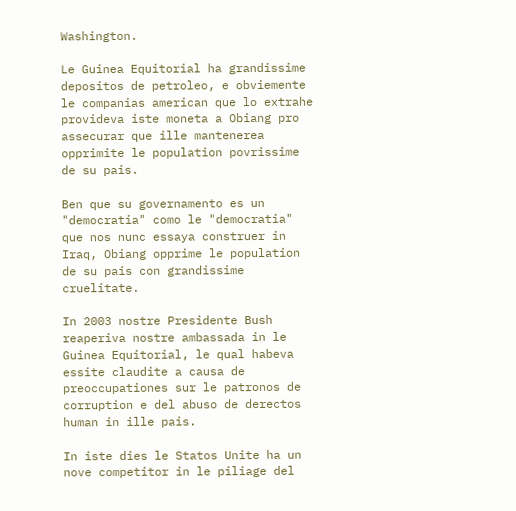Washington.

Le Guinea Equitorial ha grandissime depositos de petroleo, e obviemente le companias american que lo extrahe provideva iste moneta a Obiang pro assecurar que ille mantenerea opprimite le population povrissime de su pais.

Ben que su governamento es un "democratia" como le "democratia" que nos nunc essaya construer in Iraq, Obiang opprime le population de su pais con grandissime cruelitate.

In 2003 nostre Presidente Bush reaperiva nostre ambassada in le Guinea Equitorial, le qual habeva essite claudite a causa de preoccupationes sur le patronos de corruption e del abuso de derectos human in ille pais.

In iste dies le Statos Unite ha un nove competitor in le piliage del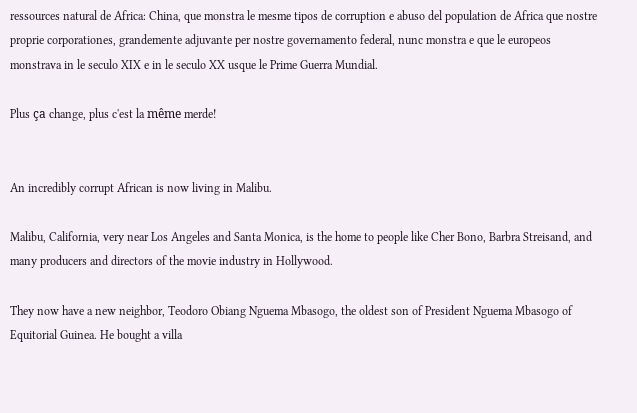ressources natural de Africa: China, que monstra le mesme tipos de corruption e abuso del population de Africa que nostre proprie corporationes, grandemente adjuvante per nostre governamento federal, nunc monstra e que le europeos monstrava in le seculo XIX e in le seculo XX usque le Prime Guerra Mundial.

Plus ça change, plus c'est la même merde!


An incredibly corrupt African is now living in Malibu.

Malibu, California, very near Los Angeles and Santa Monica, is the home to people like Cher Bono, Barbra Streisand, and many producers and directors of the movie industry in Hollywood.

They now have a new neighbor, Teodoro Obiang Nguema Mbasogo, the oldest son of President Nguema Mbasogo of Equitorial Guinea. He bought a villa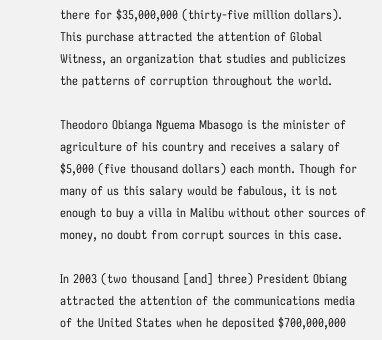there for $35,000,000 (thirty-five million dollars). This purchase attracted the attention of Global Witness, an organization that studies and publicizes the patterns of corruption throughout the world.

Theodoro Obianga Nguema Mbasogo is the minister of agriculture of his country and receives a salary of $5,000 (five thousand dollars) each month. Though for many of us this salary would be fabulous, it is not enough to buy a villa in Malibu without other sources of money, no doubt from corrupt sources in this case.

In 2003 (two thousand [and] three) President Obiang attracted the attention of the communications media of the United States when he deposited $700,000,000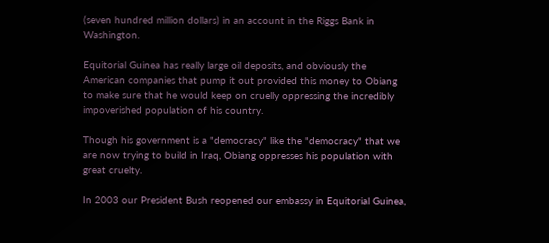(seven hundred million dollars) in an account in the Riggs Bank in Washington.

Equitorial Guinea has really large oil deposits, and obviously the American companies that pump it out provided this money to Obiang to make sure that he would keep on cruelly oppressing the incredibly impoverished population of his country.

Though his government is a "democracy" like the "democracy" that we are now trying to build in Iraq, Obiang oppresses his population with great cruelty.

In 2003 our President Bush reopened our embassy in Equitorial Guinea,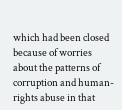which had been closed because of worries about the patterns of corruption and human-rights abuse in that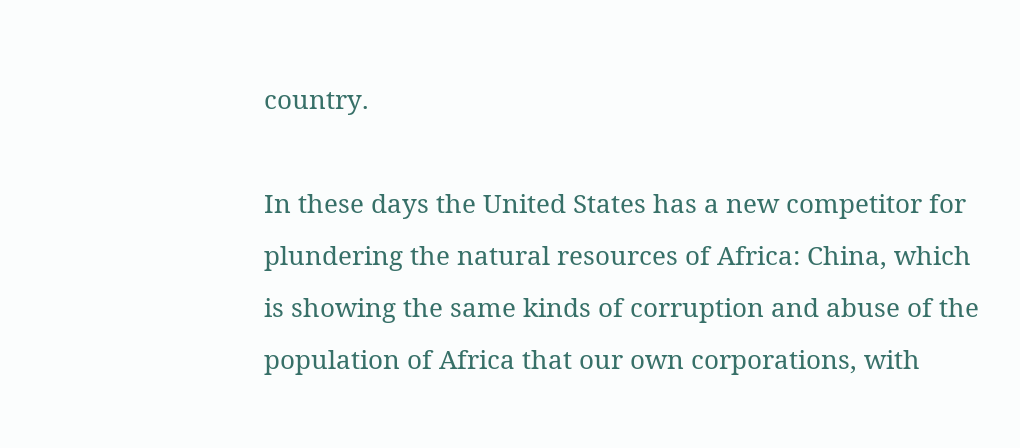country.

In these days the United States has a new competitor for plundering the natural resources of Africa: China, which is showing the same kinds of corruption and abuse of the population of Africa that our own corporations, with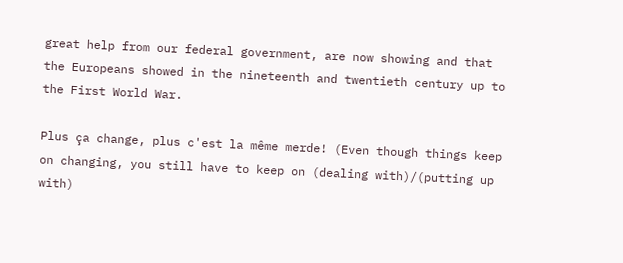great help from our federal government, are now showing and that the Europeans showed in the nineteenth and twentieth century up to the First World War.

Plus ça change, plus c'est la même merde! (Even though things keep on changing, you still have to keep on (dealing with)/(putting up with)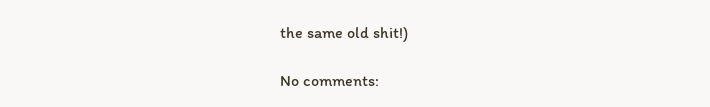the same old shit!)

No comments: